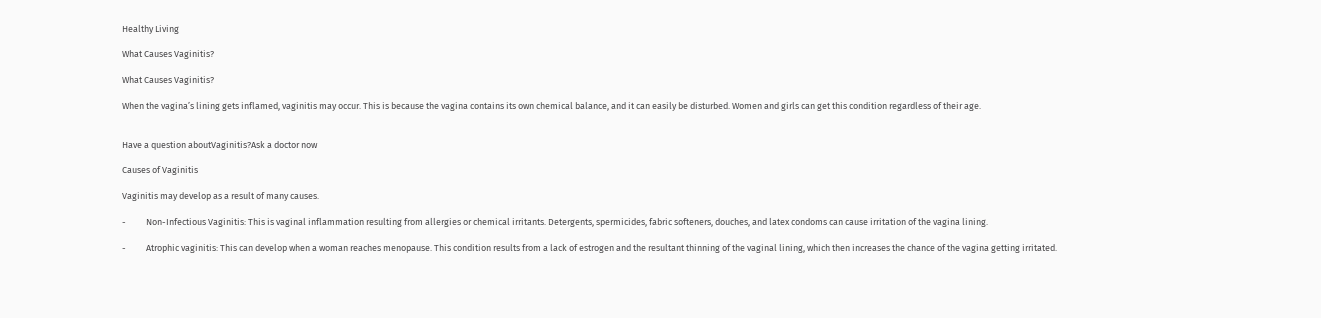Healthy Living

What Causes Vaginitis?

What Causes Vaginitis?

When the vagina’s lining gets inflamed, vaginitis may occur. This is because the vagina contains its own chemical balance, and it can easily be disturbed. Women and girls can get this condition regardless of their age.


Have a question aboutVaginitis?Ask a doctor now

Causes of Vaginitis

Vaginitis may develop as a result of many causes.

-          Non-Infectious Vaginitis: This is vaginal inflammation resulting from allergies or chemical irritants. Detergents, spermicides, fabric softeners, douches, and latex condoms can cause irritation of the vagina lining.

-          Atrophic vaginitis: This can develop when a woman reaches menopause. This condition results from a lack of estrogen and the resultant thinning of the vaginal lining, which then increases the chance of the vagina getting irritated.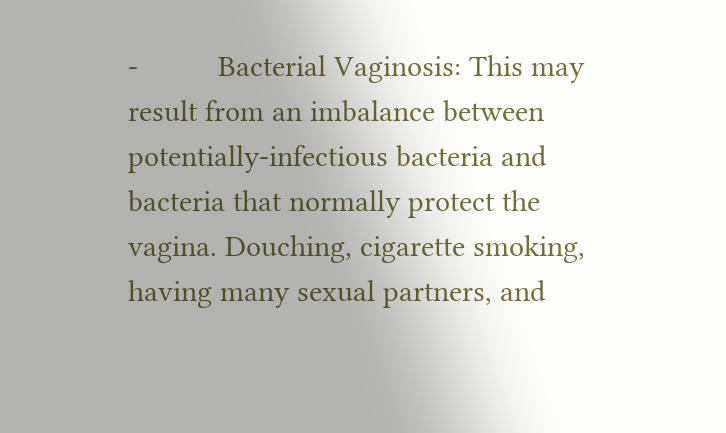-          Bacterial Vaginosis: This may result from an imbalance between potentially-infectious bacteria and bacteria that normally protect the vagina. Douching, cigarette smoking, having many sexual partners, and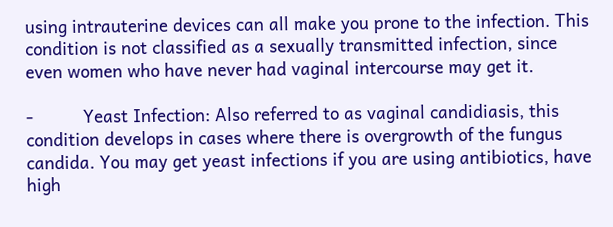using intrauterine devices can all make you prone to the infection. This condition is not classified as a sexually transmitted infection, since even women who have never had vaginal intercourse may get it.

-          Yeast Infection: Also referred to as vaginal candidiasis, this condition develops in cases where there is overgrowth of the fungus candida. You may get yeast infections if you are using antibiotics, have high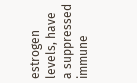estrogen levels, have a suppressed immune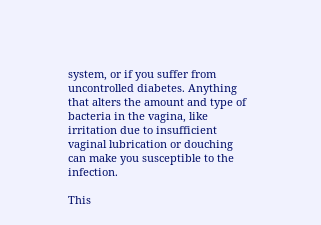system, or if you suffer from uncontrolled diabetes. Anything that alters the amount and type of bacteria in the vagina, like irritation due to insufficient vaginal lubrication or douching can make you susceptible to the infection.

This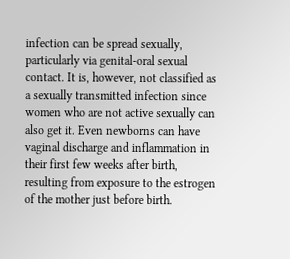infection can be spread sexually, particularly via genital-oral sexual contact. It is, however, not classified as a sexually transmitted infection since women who are not active sexually can also get it. Even newborns can have vaginal discharge and inflammation in their first few weeks after birth, resulting from exposure to the estrogen of the mother just before birth.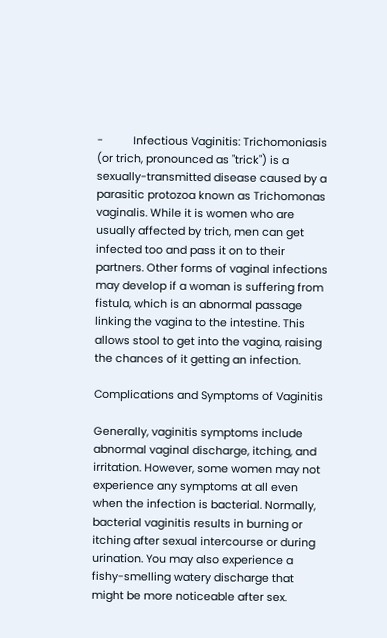-          Infectious Vaginitis: Trichomoniasis (or trich, pronounced as "trick") is a sexually-transmitted disease caused by a parasitic protozoa known as Trichomonas vaginalis. While it is women who are usually affected by trich, men can get infected too and pass it on to their partners. Other forms of vaginal infections may develop if a woman is suffering from fistula, which is an abnormal passage linking the vagina to the intestine. This allows stool to get into the vagina, raising the chances of it getting an infection.

Complications and Symptoms of Vaginitis

Generally, vaginitis symptoms include abnormal vaginal discharge, itching, and irritation. However, some women may not experience any symptoms at all even when the infection is bacterial. Normally, bacterial vaginitis results in burning or itching after sexual intercourse or during urination. You may also experience a fishy-smelling watery discharge that might be more noticeable after sex.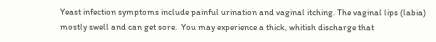Yeast infection symptoms include painful urination and vaginal itching. The vaginal lips (labia) mostly swell and can get sore.  You may experience a thick, whitish discharge that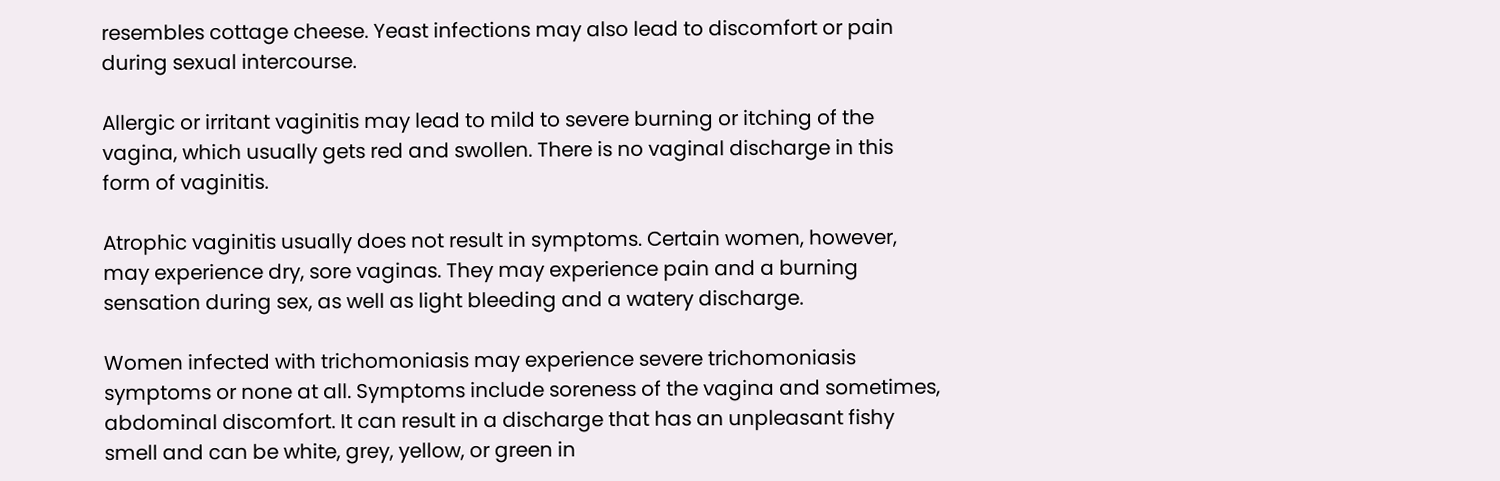resembles cottage cheese. Yeast infections may also lead to discomfort or pain during sexual intercourse.

Allergic or irritant vaginitis may lead to mild to severe burning or itching of the vagina, which usually gets red and swollen. There is no vaginal discharge in this form of vaginitis.

Atrophic vaginitis usually does not result in symptoms. Certain women, however, may experience dry, sore vaginas. They may experience pain and a burning sensation during sex, as well as light bleeding and a watery discharge.

Women infected with trichomoniasis may experience severe trichomoniasis symptoms or none at all. Symptoms include soreness of the vagina and sometimes, abdominal discomfort. It can result in a discharge that has an unpleasant fishy smell and can be white, grey, yellow, or green in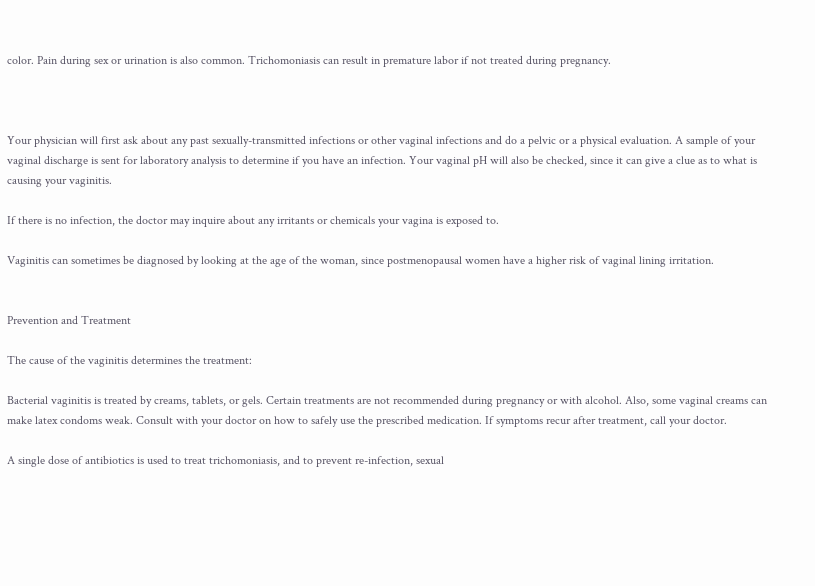color. Pain during sex or urination is also common. Trichomoniasis can result in premature labor if not treated during pregnancy.



Your physician will first ask about any past sexually-transmitted infections or other vaginal infections and do a pelvic or a physical evaluation. A sample of your vaginal discharge is sent for laboratory analysis to determine if you have an infection. Your vaginal pH will also be checked, since it can give a clue as to what is causing your vaginitis.

If there is no infection, the doctor may inquire about any irritants or chemicals your vagina is exposed to.

Vaginitis can sometimes be diagnosed by looking at the age of the woman, since postmenopausal women have a higher risk of vaginal lining irritation.


Prevention and Treatment

The cause of the vaginitis determines the treatment:

Bacterial vaginitis is treated by creams, tablets, or gels. Certain treatments are not recommended during pregnancy or with alcohol. Also, some vaginal creams can make latex condoms weak. Consult with your doctor on how to safely use the prescribed medication. If symptoms recur after treatment, call your doctor.

A single dose of antibiotics is used to treat trichomoniasis, and to prevent re-infection, sexual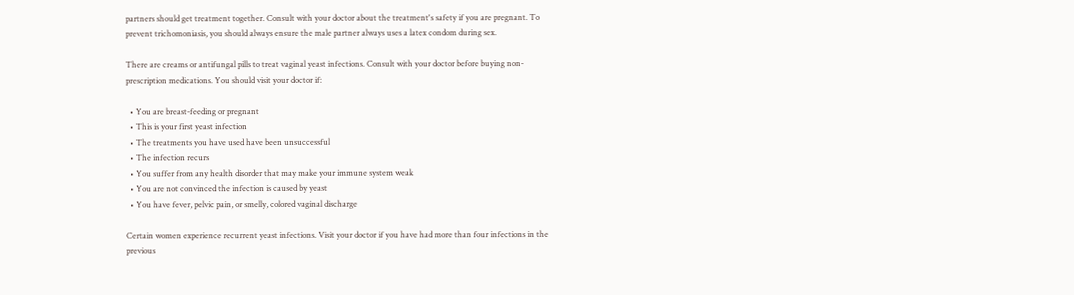partners should get treatment together. Consult with your doctor about the treatment's safety if you are pregnant. To prevent trichomoniasis, you should always ensure the male partner always uses a latex condom during sex.

There are creams or antifungal pills to treat vaginal yeast infections. Consult with your doctor before buying non-prescription medications. You should visit your doctor if:

  • You are breast-feeding or pregnant
  • This is your first yeast infection
  • The treatments you have used have been unsuccessful
  • The infection recurs
  • You suffer from any health disorder that may make your immune system weak
  • You are not convinced the infection is caused by yeast
  • You have fever, pelvic pain, or smelly, colored vaginal discharge

Certain women experience recurrent yeast infections. Visit your doctor if you have had more than four infections in the previous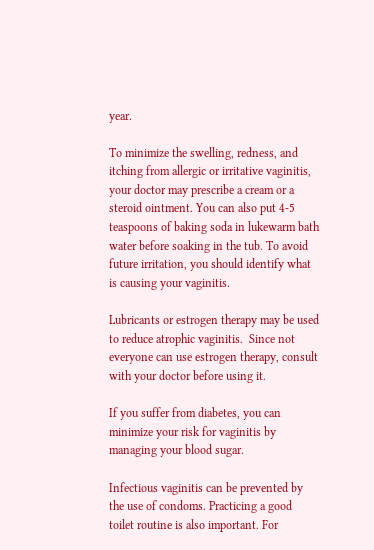year.

To minimize the swelling, redness, and itching from allergic or irritative vaginitis, your doctor may prescribe a cream or a steroid ointment. You can also put 4-5 teaspoons of baking soda in lukewarm bath water before soaking in the tub. To avoid future irritation, you should identify what is causing your vaginitis.

Lubricants or estrogen therapy may be used to reduce atrophic vaginitis.  Since not everyone can use estrogen therapy, consult with your doctor before using it.

If you suffer from diabetes, you can minimize your risk for vaginitis by managing your blood sugar.

Infectious vaginitis can be prevented by the use of condoms. Practicing a good toilet routine is also important. For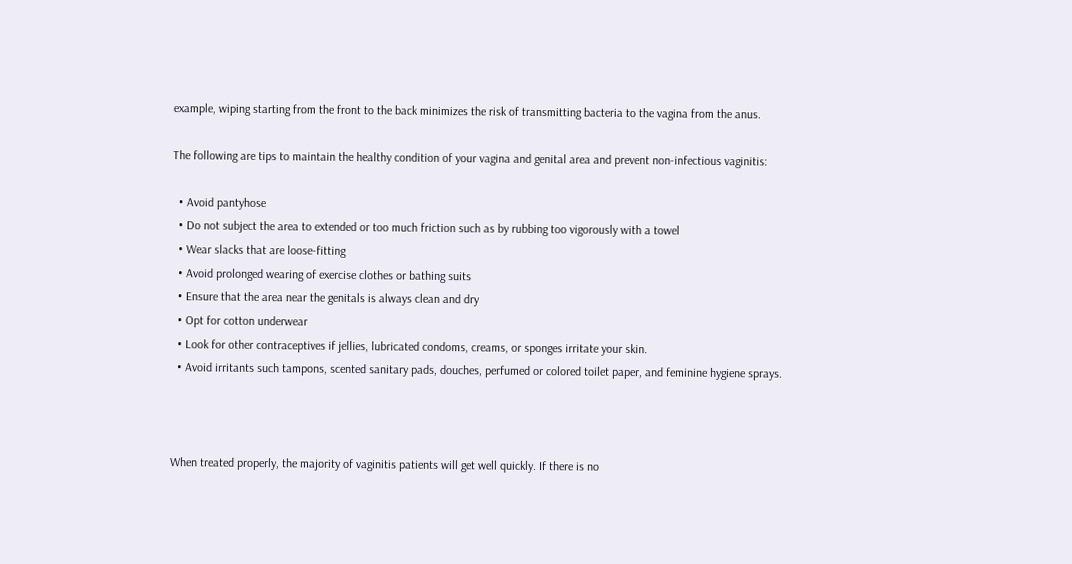example, wiping starting from the front to the back minimizes the risk of transmitting bacteria to the vagina from the anus.

The following are tips to maintain the healthy condition of your vagina and genital area and prevent non-infectious vaginitis:

  • Avoid pantyhose
  • Do not subject the area to extended or too much friction such as by rubbing too vigorously with a towel
  • Wear slacks that are loose-fitting
  • Avoid prolonged wearing of exercise clothes or bathing suits
  • Ensure that the area near the genitals is always clean and dry
  • Opt for cotton underwear
  • Look for other contraceptives if jellies, lubricated condoms, creams, or sponges irritate your skin.
  • Avoid irritants such tampons, scented sanitary pads, douches, perfumed or colored toilet paper, and feminine hygiene sprays.



When treated properly, the majority of vaginitis patients will get well quickly. If there is no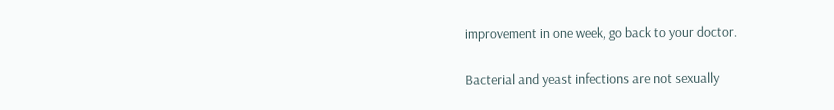improvement in one week, go back to your doctor.

Bacterial and yeast infections are not sexually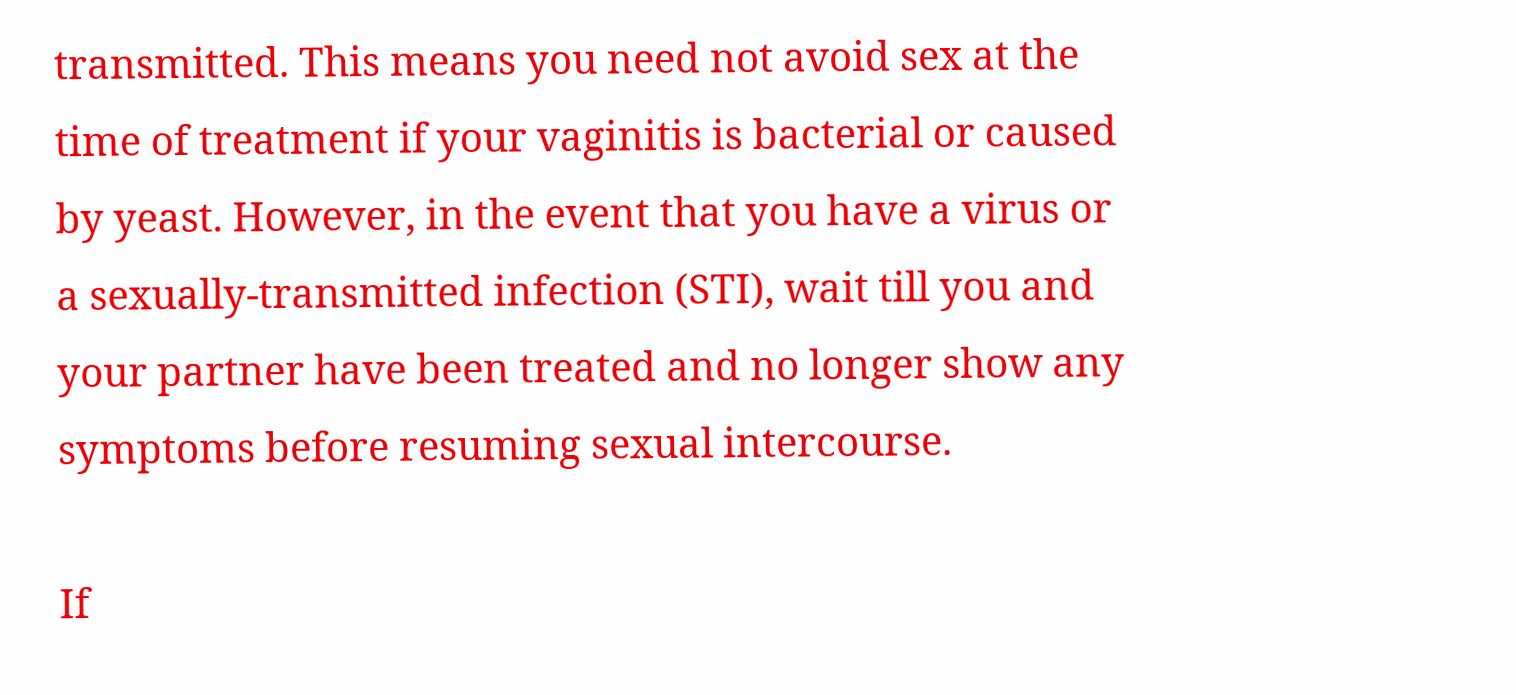transmitted. This means you need not avoid sex at the time of treatment if your vaginitis is bacterial or caused by yeast. However, in the event that you have a virus or a sexually-transmitted infection (STI), wait till you and your partner have been treated and no longer show any symptoms before resuming sexual intercourse.

If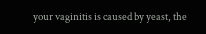your vaginitis is caused by yeast, the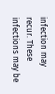infection may recur. These infections may be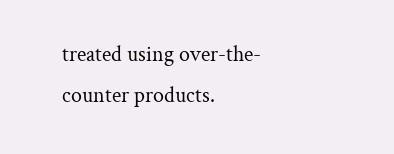treated using over-the-counter products.